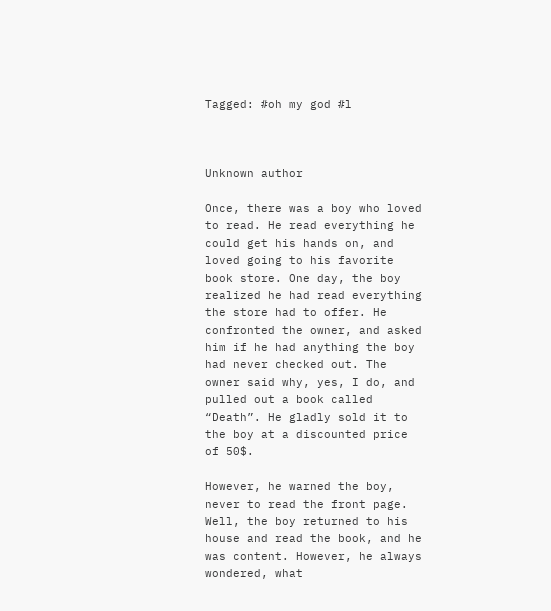Tagged: #oh my god #l



Unknown author

Once, there was a boy who loved to read. He read everything he could get his hands on, and loved going to his favorite book store. One day, the boy realized he had read everything the store had to offer. He confronted the owner, and asked him if he had anything the boy had never checked out. The owner said why, yes, I do, and pulled out a book called “Death”. He gladly sold it to the boy at a discounted price of 50$.

However, he warned the boy, never to read the front page. Well, the boy returned to his house and read the book, and he was content. However, he always wondered, what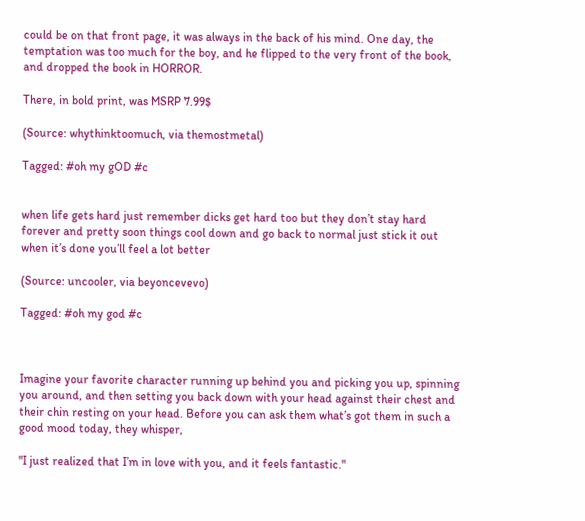could be on that front page, it was always in the back of his mind. One day, the temptation was too much for the boy, and he flipped to the very front of the book, and dropped the book in HORROR.

There, in bold print, was MSRP 7.99$

(Source: whythinktoomuch, via themostmetal)

Tagged: #oh my gOD #c


when life gets hard just remember dicks get hard too but they don’t stay hard forever and pretty soon things cool down and go back to normal just stick it out when it’s done you’ll feel a lot better

(Source: uncooler, via beyoncevevo)

Tagged: #oh my god #c



Imagine your favorite character running up behind you and picking you up, spinning you around, and then setting you back down with your head against their chest and their chin resting on your head. Before you can ask them what’s got them in such a good mood today, they whisper,

"I just realized that I’m in love with you, and it feels fantastic."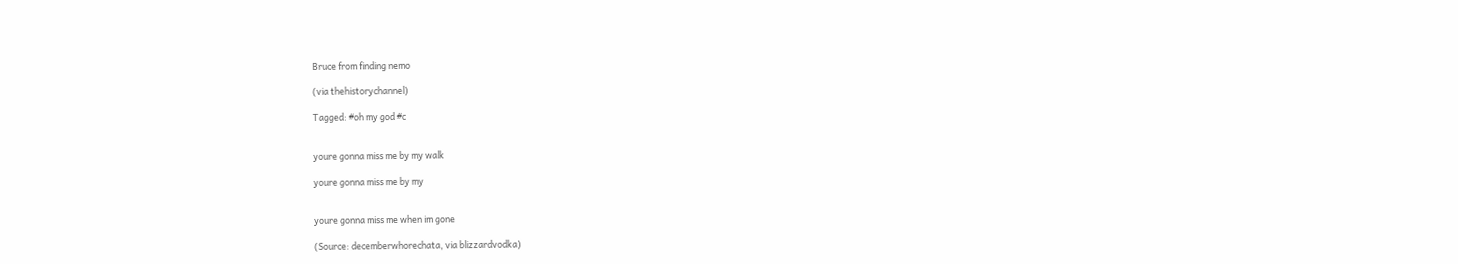Bruce from finding nemo

(via thehistorychannel)

Tagged: #oh my god #c


youre gonna miss me by my walk

youre gonna miss me by my


youre gonna miss me when im gone

(Source: decemberwhorechata, via blizzardvodka)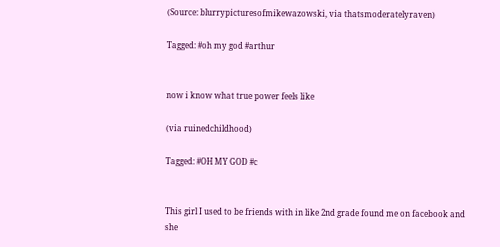(Source: blurrypicturesofmikewazowski, via thatsmoderatelyraven)

Tagged: #oh my god #arthur


now i know what true power feels like

(via ruinedchildhood)

Tagged: #OH MY GOD #c


This girl I used to be friends with in like 2nd grade found me on facebook and she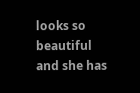looks so beautiful and she has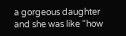a gorgeous daughter and she was like “how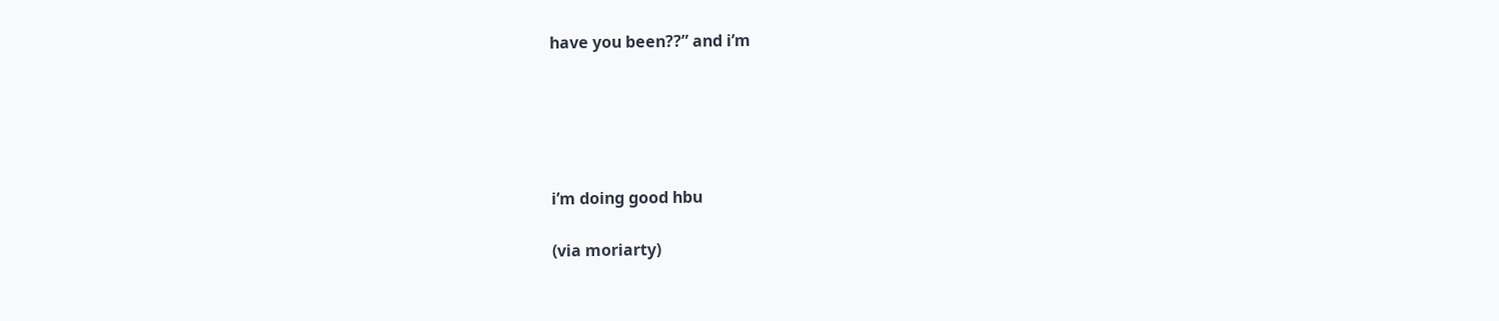have you been??” and i’m





i’m doing good hbu

(via moriarty)